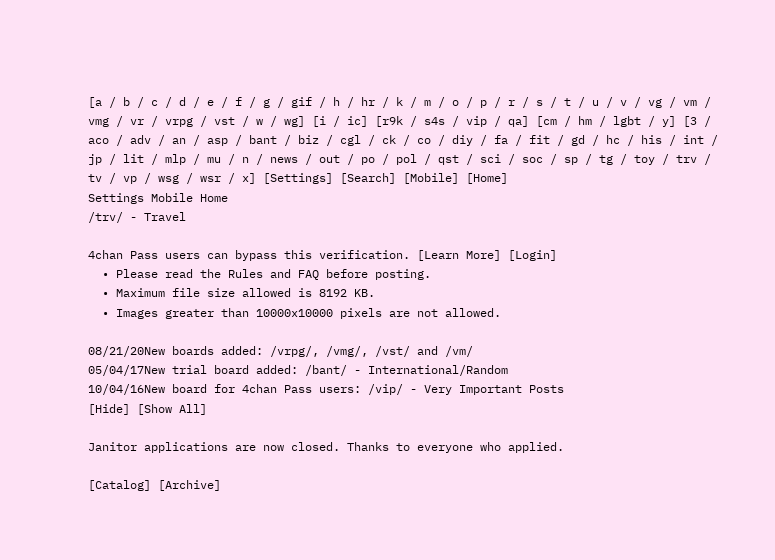[a / b / c / d / e / f / g / gif / h / hr / k / m / o / p / r / s / t / u / v / vg / vm / vmg / vr / vrpg / vst / w / wg] [i / ic] [r9k / s4s / vip / qa] [cm / hm / lgbt / y] [3 / aco / adv / an / asp / bant / biz / cgl / ck / co / diy / fa / fit / gd / hc / his / int / jp / lit / mlp / mu / n / news / out / po / pol / qst / sci / soc / sp / tg / toy / trv / tv / vp / wsg / wsr / x] [Settings] [Search] [Mobile] [Home]
Settings Mobile Home
/trv/ - Travel

4chan Pass users can bypass this verification. [Learn More] [Login]
  • Please read the Rules and FAQ before posting.
  • Maximum file size allowed is 8192 KB.
  • Images greater than 10000x10000 pixels are not allowed.

08/21/20New boards added: /vrpg/, /vmg/, /vst/ and /vm/
05/04/17New trial board added: /bant/ - International/Random
10/04/16New board for 4chan Pass users: /vip/ - Very Important Posts
[Hide] [Show All]

Janitor applications are now closed. Thanks to everyone who applied.

[Catalog] [Archive]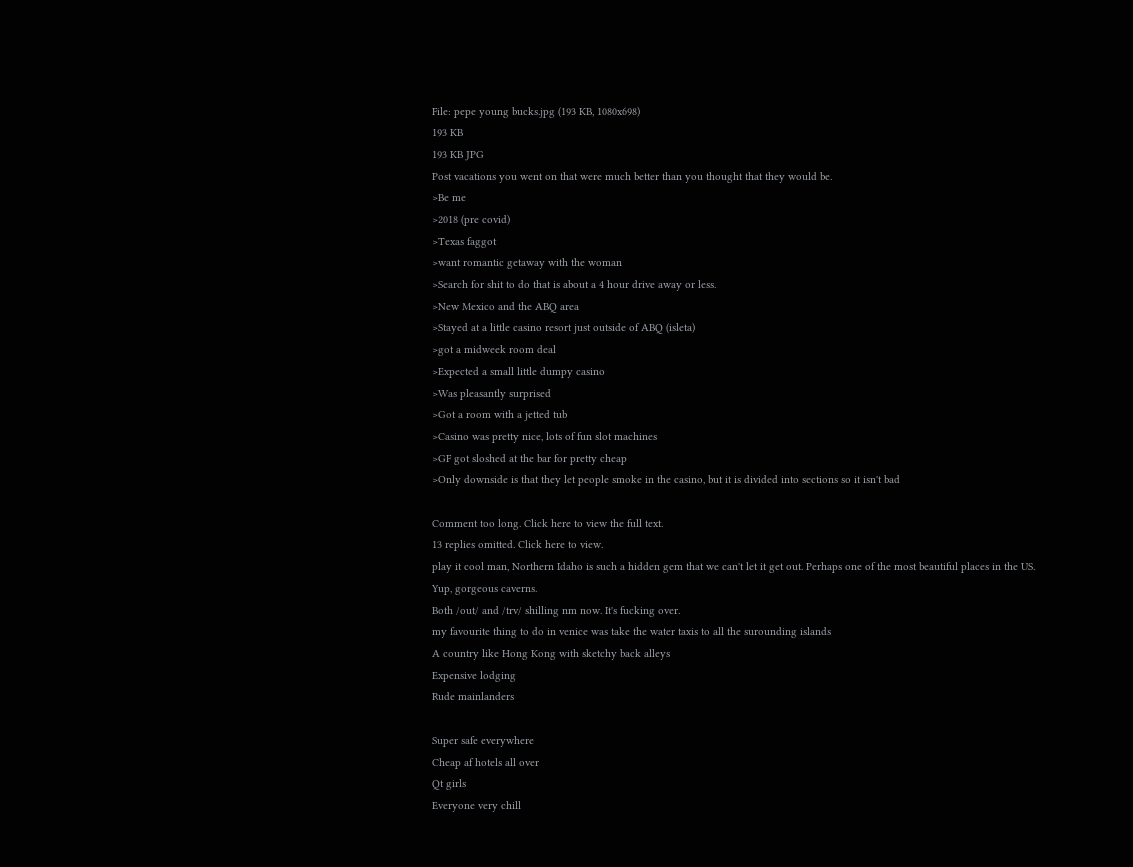File: pepe young bucks.jpg (193 KB, 1080x698)
193 KB
193 KB JPG
Post vacations you went on that were much better than you thought that they would be.
>Be me
>2018 (pre covid)
>Texas faggot
>want romantic getaway with the woman
>Search for shit to do that is about a 4 hour drive away or less.
>New Mexico and the ABQ area
>Stayed at a little casino resort just outside of ABQ (isleta)
>got a midweek room deal
>Expected a small little dumpy casino
>Was pleasantly surprised
>Got a room with a jetted tub
>Casino was pretty nice, lots of fun slot machines
>GF got sloshed at the bar for pretty cheap
>Only downside is that they let people smoke in the casino, but it is divided into sections so it isn't bad

Comment too long. Click here to view the full text.
13 replies omitted. Click here to view.
play it cool man, Northern Idaho is such a hidden gem that we can't let it get out. Perhaps one of the most beautiful places in the US.
Yup, gorgeous caverns.
Both /out/ and /trv/ shilling nm now. It's fucking over.
my favourite thing to do in venice was take the water taxis to all the surounding islands
A country like Hong Kong with sketchy back alleys
Expensive lodging
Rude mainlanders

Super safe everywhere
Cheap af hotels all over
Qt girls
Everyone very chill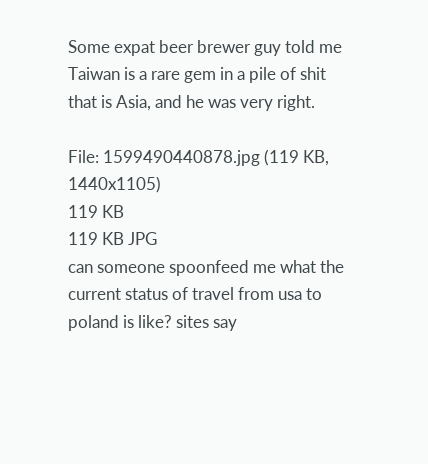Some expat beer brewer guy told me Taiwan is a rare gem in a pile of shit that is Asia, and he was very right.

File: 1599490440878.jpg (119 KB, 1440x1105)
119 KB
119 KB JPG
can someone spoonfeed me what the current status of travel from usa to poland is like? sites say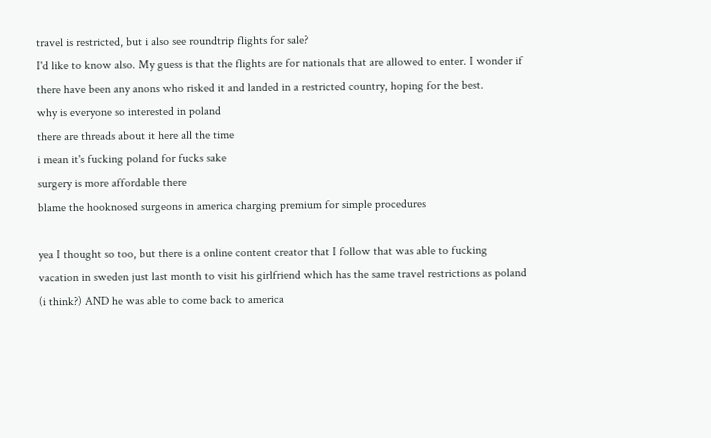travel is restricted, but i also see roundtrip flights for sale?
I'd like to know also. My guess is that the flights are for nationals that are allowed to enter. I wonder if there have been any anons who risked it and landed in a restricted country, hoping for the best.
why is everyone so interested in poland
there are threads about it here all the time
i mean it's fucking poland for fucks sake
surgery is more affordable there
blame the hooknosed surgeons in america charging premium for simple procedures

yea I thought so too, but there is a online content creator that I follow that was able to fucking vacation in sweden just last month to visit his girlfriend which has the same travel restrictions as poland (i think?) AND he was able to come back to america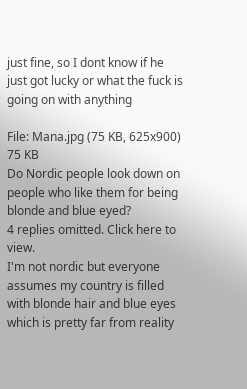just fine, so I dont know if he just got lucky or what the fuck is going on with anything

File: Mana.jpg (75 KB, 625x900)
75 KB
Do Nordic people look down on people who like them for being blonde and blue eyed?
4 replies omitted. Click here to view.
I'm not nordic but everyone assumes my country is filled with blonde hair and blue eyes which is pretty far from reality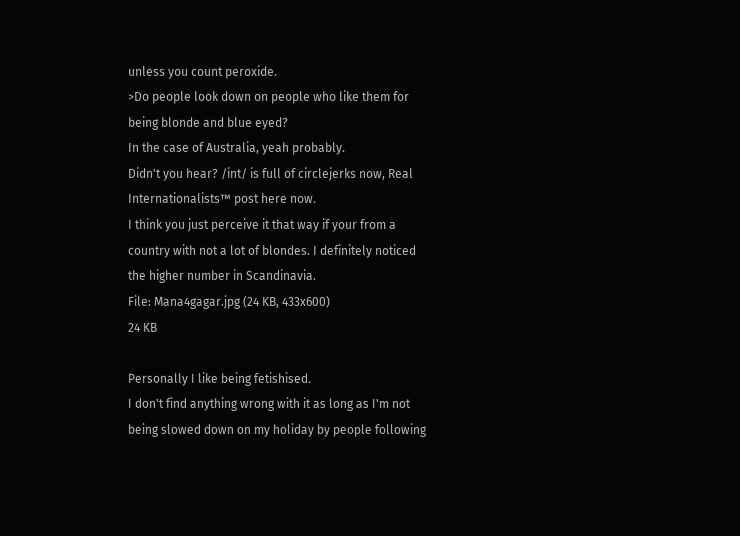unless you count peroxide.
>Do people look down on people who like them for being blonde and blue eyed?
In the case of Australia, yeah probably.
Didn't you hear? /int/ is full of circlejerks now, Real Internationalists™ post here now.
I think you just perceive it that way if your from a country with not a lot of blondes. I definitely noticed the higher number in Scandinavia.
File: Mana4gagar.jpg (24 KB, 433x600)
24 KB

Personally I like being fetishised.
I don't find anything wrong with it as long as I'm not being slowed down on my holiday by people following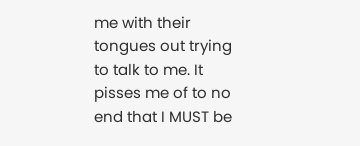me with their tongues out trying to talk to me. It pisses me of to no end that I MUST be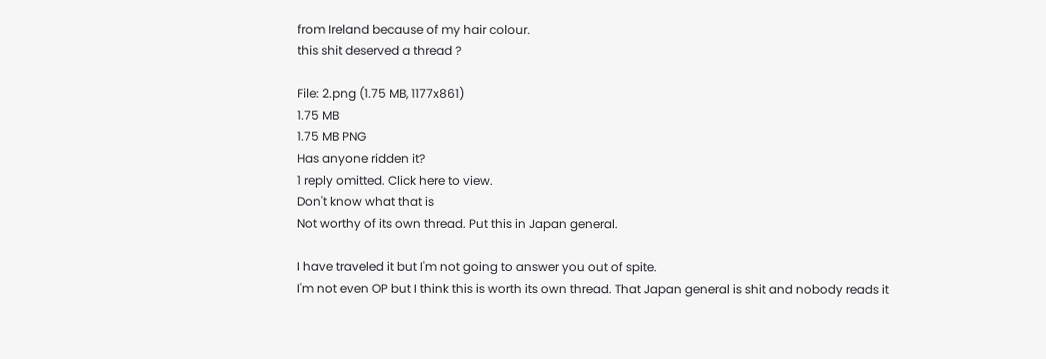from Ireland because of my hair colour.
this shit deserved a thread ?

File: 2.png (1.75 MB, 1177x861)
1.75 MB
1.75 MB PNG
Has anyone ridden it?
1 reply omitted. Click here to view.
Don't know what that is
Not worthy of its own thread. Put this in Japan general.

I have traveled it but I'm not going to answer you out of spite.
I'm not even OP but I think this is worth its own thread. That Japan general is shit and nobody reads it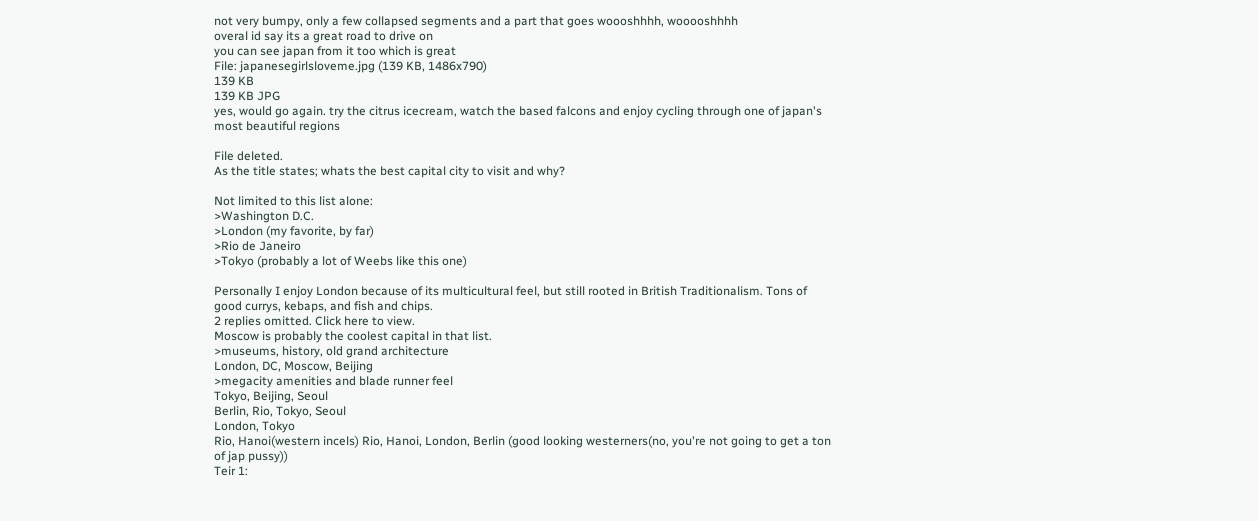not very bumpy, only a few collapsed segments and a part that goes woooshhhh, wooooshhhh
overal id say its a great road to drive on
you can see japan from it too which is great
File: japanesegirlsloveme.jpg (139 KB, 1486x790)
139 KB
139 KB JPG
yes, would go again. try the citrus icecream, watch the based falcons and enjoy cycling through one of japan's most beautiful regions

File deleted.
As the title states; whats the best capital city to visit and why?

Not limited to this list alone:
>Washington D.C.
>London (my favorite, by far)
>Rio de Janeiro
>Tokyo (probably a lot of Weebs like this one)

Personally I enjoy London because of its multicultural feel, but still rooted in British Traditionalism. Tons of good currys, kebaps, and fish and chips.
2 replies omitted. Click here to view.
Moscow is probably the coolest capital in that list.
>museums, history, old grand architecture
London, DC, Moscow, Beijing
>megacity amenities and blade runner feel
Tokyo, Beijing, Seoul
Berlin, Rio, Tokyo, Seoul
London, Tokyo
Rio, Hanoi(western incels) Rio, Hanoi, London, Berlin (good looking westerners(no, you're not going to get a ton of jap pussy))
Teir 1: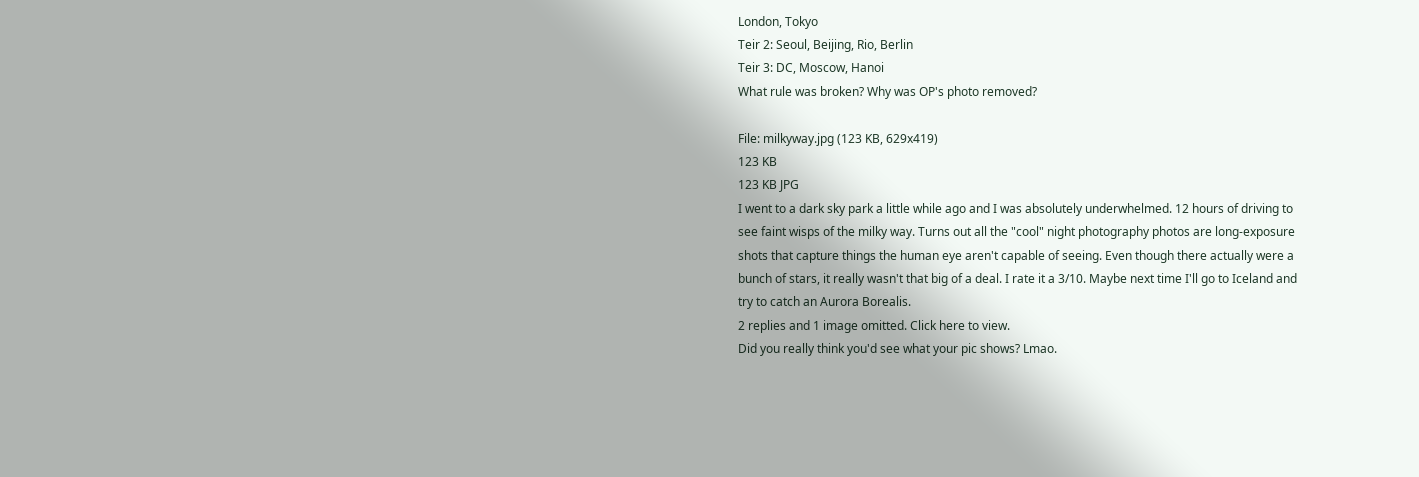London, Tokyo
Teir 2: Seoul, Beijing, Rio, Berlin
Teir 3: DC, Moscow, Hanoi
What rule was broken? Why was OP's photo removed?

File: milkyway.jpg (123 KB, 629x419)
123 KB
123 KB JPG
I went to a dark sky park a little while ago and I was absolutely underwhelmed. 12 hours of driving to see faint wisps of the milky way. Turns out all the "cool" night photography photos are long-exposure shots that capture things the human eye aren't capable of seeing. Even though there actually were a bunch of stars, it really wasn't that big of a deal. I rate it a 3/10. Maybe next time I'll go to Iceland and try to catch an Aurora Borealis.
2 replies and 1 image omitted. Click here to view.
Did you really think you'd see what your pic shows? Lmao.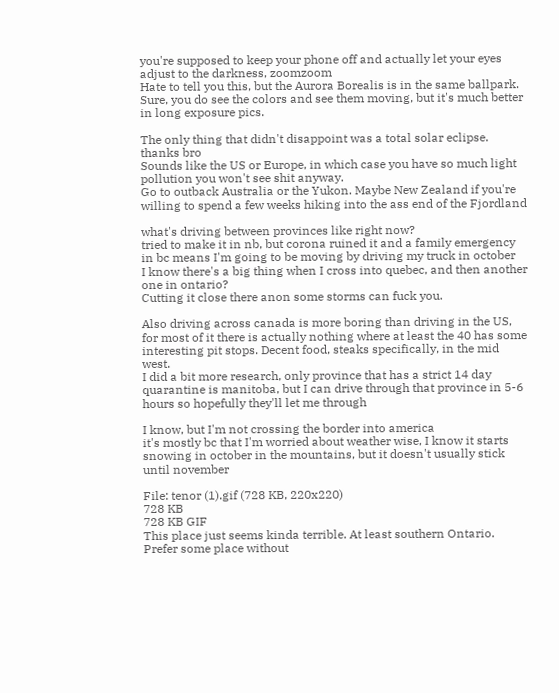you're supposed to keep your phone off and actually let your eyes adjust to the darkness, zoomzoom
Hate to tell you this, but the Aurora Borealis is in the same ballpark. Sure, you do see the colors and see them moving, but it's much better in long exposure pics.

The only thing that didn't disappoint was a total solar eclipse.
thanks bro
Sounds like the US or Europe, in which case you have so much light pollution you won't see shit anyway.
Go to outback Australia or the Yukon. Maybe New Zealand if you're willing to spend a few weeks hiking into the ass end of the Fjordland

what's driving between provinces like right now?
tried to make it in nb, but corona ruined it and a family emergency in bc means I'm going to be moving by driving my truck in october
I know there's a big thing when I cross into quebec, and then another one in ontario?
Cutting it close there anon some storms can fuck you.

Also driving across canada is more boring than driving in the US, for most of it there is actually nothing where at least the 40 has some interesting pit stops. Decent food, steaks specifically, in the mid west.
I did a bit more research, only province that has a strict 14 day quarantine is manitoba, but I can drive through that province in 5-6 hours so hopefully they'll let me through

I know, but I'm not crossing the border into america
it's mostly bc that I'm worried about weather wise, I know it starts snowing in october in the mountains, but it doesn't usually stick until november

File: tenor (1).gif (728 KB, 220x220)
728 KB
728 KB GIF
This place just seems kinda terrible. At least southern Ontario. Prefer some place without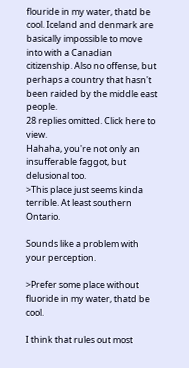flouride in my water, thatd be cool. Iceland and denmark are basically impossible to move into with a Canadian citizenship. Also no offense, but perhaps a country that hasn't been raided by the middle east people.
28 replies omitted. Click here to view.
Hahaha, you're not only an insufferable faggot, but delusional too.
>This place just seems kinda terrible. At least southern Ontario.

Sounds like a problem with your perception.

>Prefer some place without fluoride in my water, thatd be cool.

I think that rules out most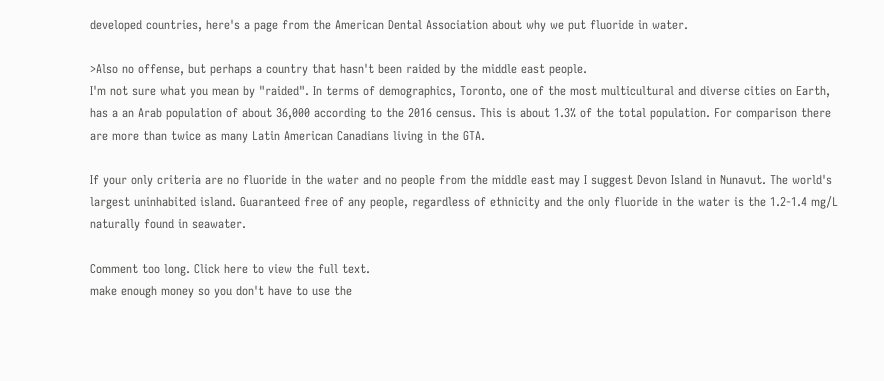developed countries, here's a page from the American Dental Association about why we put fluoride in water.

>Also no offense, but perhaps a country that hasn't been raided by the middle east people.
I'm not sure what you mean by "raided". In terms of demographics, Toronto, one of the most multicultural and diverse cities on Earth, has a an Arab population of about 36,000 according to the 2016 census. This is about 1.3% of the total population. For comparison there are more than twice as many Latin American Canadians living in the GTA.

If your only criteria are no fluoride in the water and no people from the middle east may I suggest Devon Island in Nunavut. The world's largest uninhabited island. Guaranteed free of any people, regardless of ethnicity and the only fluoride in the water is the 1.2-1.4 mg/L naturally found in seawater.

Comment too long. Click here to view the full text.
make enough money so you don't have to use the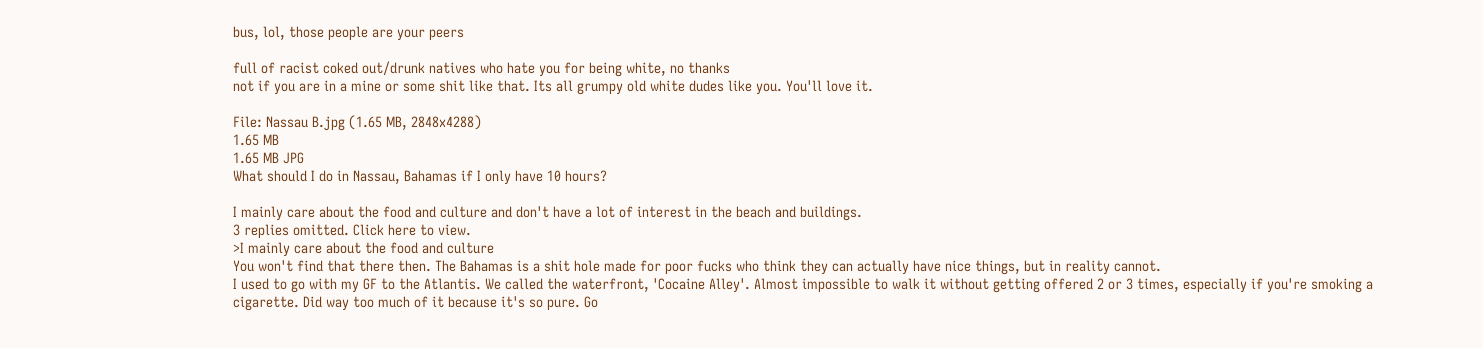bus, lol, those people are your peers

full of racist coked out/drunk natives who hate you for being white, no thanks
not if you are in a mine or some shit like that. Its all grumpy old white dudes like you. You'll love it.

File: Nassau B.jpg (1.65 MB, 2848x4288)
1.65 MB
1.65 MB JPG
What should I do in Nassau, Bahamas if I only have 10 hours?

I mainly care about the food and culture and don't have a lot of interest in the beach and buildings.
3 replies omitted. Click here to view.
>I mainly care about the food and culture
You won't find that there then. The Bahamas is a shit hole made for poor fucks who think they can actually have nice things, but in reality cannot.
I used to go with my GF to the Atlantis. We called the waterfront, 'Cocaine Alley'. Almost impossible to walk it without getting offered 2 or 3 times, especially if you're smoking a cigarette. Did way too much of it because it's so pure. Go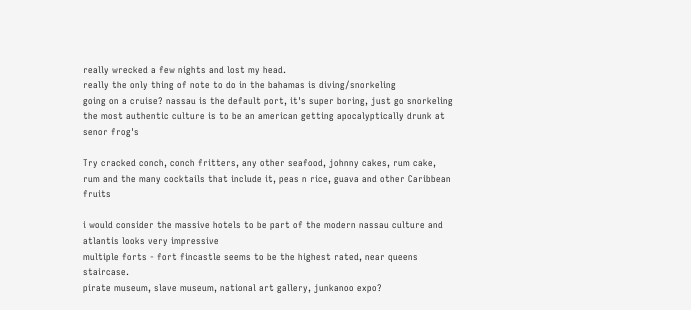really wrecked a few nights and lost my head.
really the only thing of note to do in the bahamas is diving/snorkeling
going on a cruise? nassau is the default port, it's super boring, just go snorkeling
the most authentic culture is to be an american getting apocalyptically drunk at senor frog's

Try cracked conch, conch fritters, any other seafood, johnny cakes, rum cake, rum and the many cocktails that include it, peas n rice, guava and other Caribbean fruits

i would consider the massive hotels to be part of the modern nassau culture and atlantis looks very impressive
multiple forts - fort fincastle seems to be the highest rated, near queens staircase.
pirate museum, slave museum, national art gallery, junkanoo expo?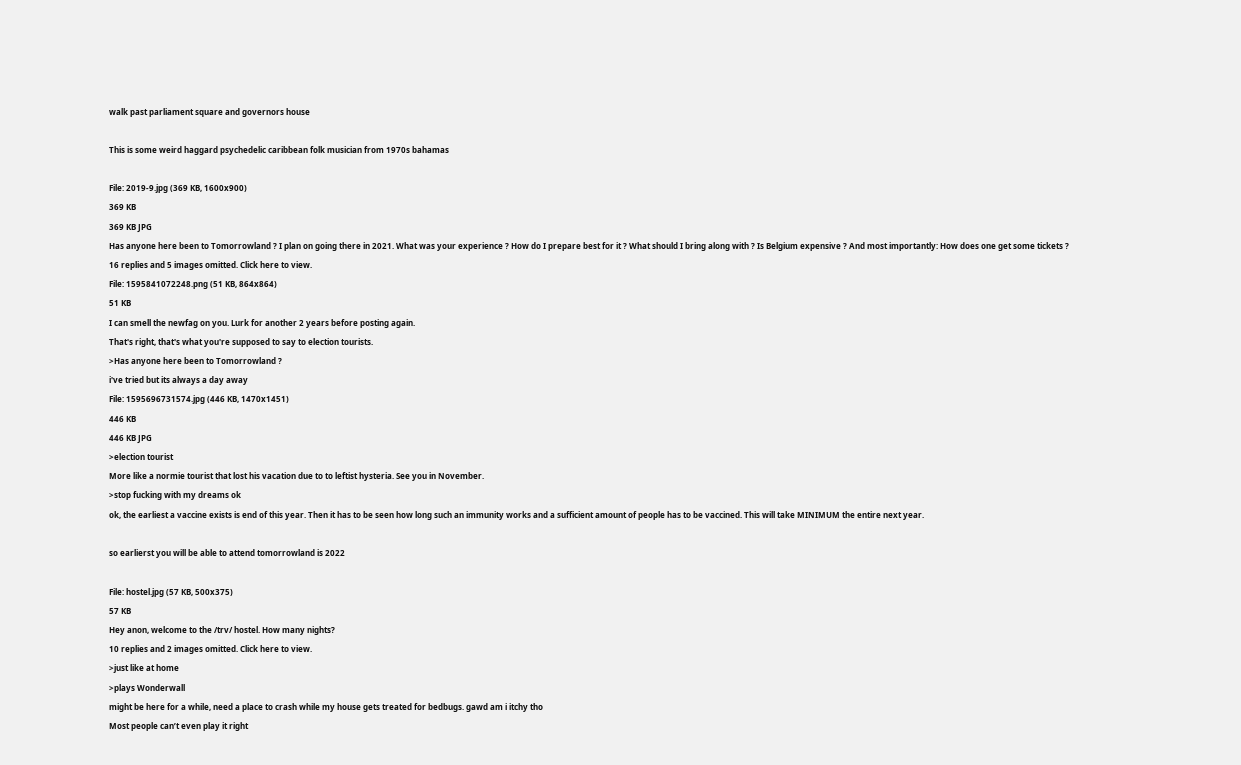walk past parliament square and governors house

This is some weird haggard psychedelic caribbean folk musician from 1970s bahamas

File: 2019-9.jpg (369 KB, 1600x900)
369 KB
369 KB JPG
Has anyone here been to Tomorrowland ? I plan on going there in 2021. What was your experience ? How do I prepare best for it ? What should I bring along with ? Is Belgium expensive ? And most importantly: How does one get some tickets ?
16 replies and 5 images omitted. Click here to view.
File: 1595841072248.png (51 KB, 864x864)
51 KB
I can smell the newfag on you. Lurk for another 2 years before posting again.
That's right, that's what you're supposed to say to election tourists.
>Has anyone here been to Tomorrowland ?
i've tried but its always a day away
File: 1595696731574.jpg (446 KB, 1470x1451)
446 KB
446 KB JPG
>election tourist
More like a normie tourist that lost his vacation due to to leftist hysteria. See you in November.
>stop fucking with my dreams ok
ok, the earliest a vaccine exists is end of this year. Then it has to be seen how long such an immunity works and a sufficient amount of people has to be vaccined. This will take MINIMUM the entire next year.

so earlierst you will be able to attend tomorrowland is 2022

File: hostel.jpg (57 KB, 500x375)
57 KB
Hey anon, welcome to the /trv/ hostel. How many nights?
10 replies and 2 images omitted. Click here to view.
>just like at home
>plays Wonderwall
might be here for a while, need a place to crash while my house gets treated for bedbugs. gawd am i itchy tho
Most people can’t even play it right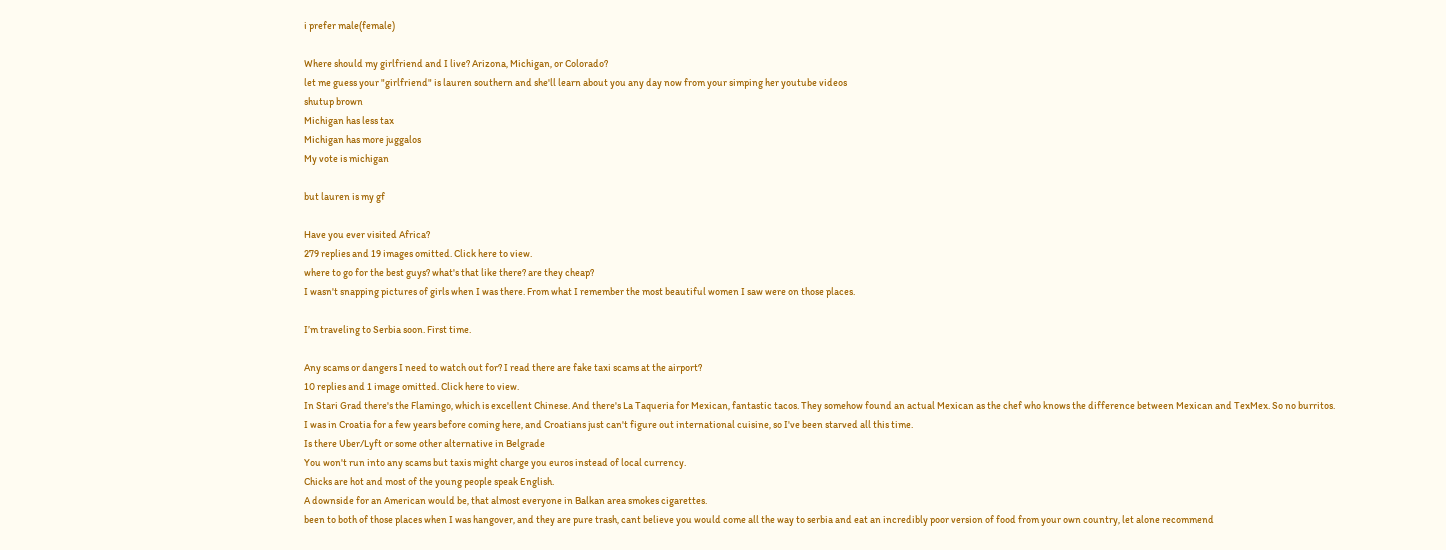i prefer male(female)

Where should my girlfriend and I live? Arizona, Michigan, or Colorado?
let me guess your "girlfriend" is lauren southern and she'll learn about you any day now from your simping her youtube videos
shutup brown
Michigan has less tax
Michigan has more juggalos
My vote is michigan

but lauren is my gf

Have you ever visited Africa?
279 replies and 19 images omitted. Click here to view.
where to go for the best guys? what's that like there? are they cheap?
I wasn't snapping pictures of girls when I was there. From what I remember the most beautiful women I saw were on those places.

I’m traveling to Serbia soon. First time.

Any scams or dangers I need to watch out for? I read there are fake taxi scams at the airport?
10 replies and 1 image omitted. Click here to view.
In Stari Grad there's the Flamingo, which is excellent Chinese. And there's La Taqueria for Mexican, fantastic tacos. They somehow found an actual Mexican as the chef who knows the difference between Mexican and TexMex. So no burritos.
I was in Croatia for a few years before coming here, and Croatians just can't figure out international cuisine, so I've been starved all this time.
Is there Uber/Lyft or some other alternative in Belgrade
You won't run into any scams but taxis might charge you euros instead of local currency.
Chicks are hot and most of the young people speak English.
A downside for an American would be, that almost everyone in Balkan area smokes cigarettes.
been to both of those places when I was hangover, and they are pure trash, cant believe you would come all the way to serbia and eat an incredibly poor version of food from your own country, let alone recommend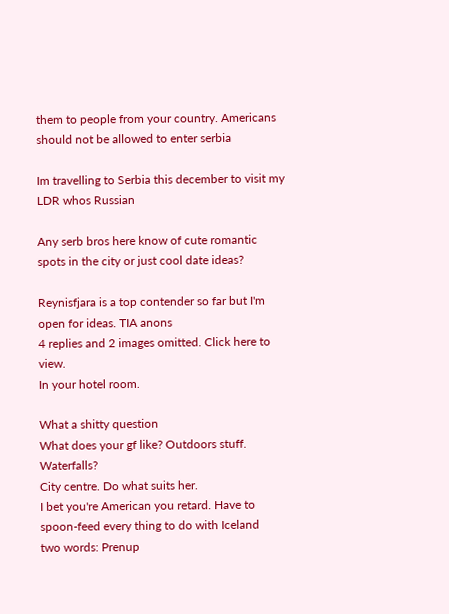them to people from your country. Americans should not be allowed to enter serbia

Im travelling to Serbia this december to visit my LDR whos Russian

Any serb bros here know of cute romantic spots in the city or just cool date ideas?

Reynisfjara is a top contender so far but I'm open for ideas. TIA anons
4 replies and 2 images omitted. Click here to view.
In your hotel room.

What a shitty question
What does your gf like? Outdoors stuff. Waterfalls?
City centre. Do what suits her.
I bet you're American you retard. Have to spoon-feed every thing to do with Iceland
two words: Prenup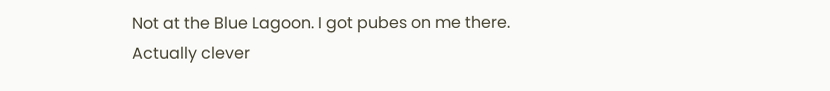Not at the Blue Lagoon. I got pubes on me there.
Actually clever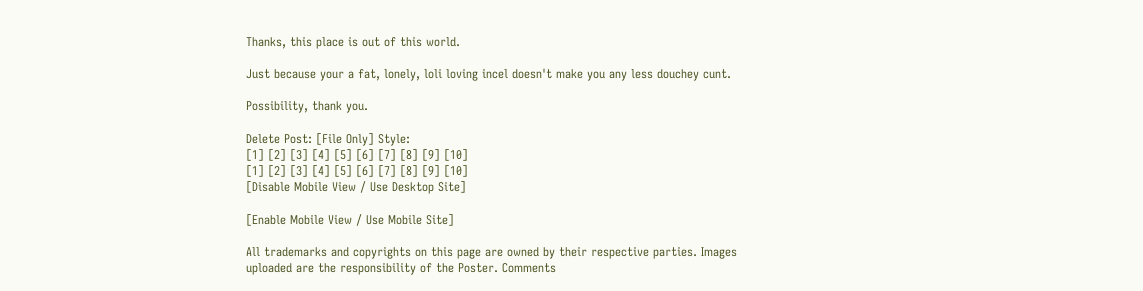Thanks, this place is out of this world.

Just because your a fat, lonely, loli loving incel doesn't make you any less douchey cunt.

Possibility, thank you.

Delete Post: [File Only] Style:
[1] [2] [3] [4] [5] [6] [7] [8] [9] [10]
[1] [2] [3] [4] [5] [6] [7] [8] [9] [10]
[Disable Mobile View / Use Desktop Site]

[Enable Mobile View / Use Mobile Site]

All trademarks and copyrights on this page are owned by their respective parties. Images uploaded are the responsibility of the Poster. Comments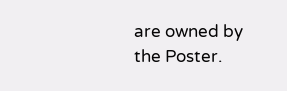are owned by the Poster.